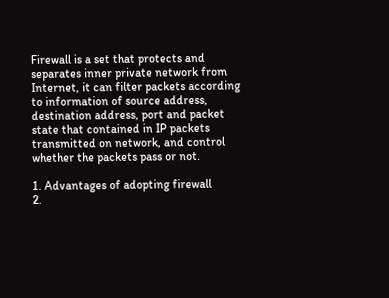Firewall is a set that protects and separates inner private network from Internet, it can filter packets according to information of source address, destination address, port and packet state that contained in IP packets transmitted on network, and control whether the packets pass or not.

1. Advantages of adopting firewall
2.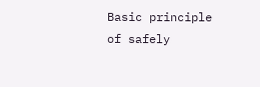Basic principle of safely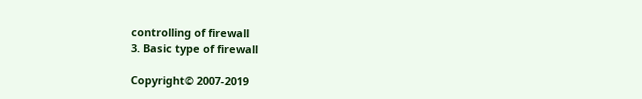controlling of firewall
3. Basic type of firewall

Copyright© 2007-2019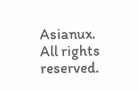Asianux. All rights reserved.